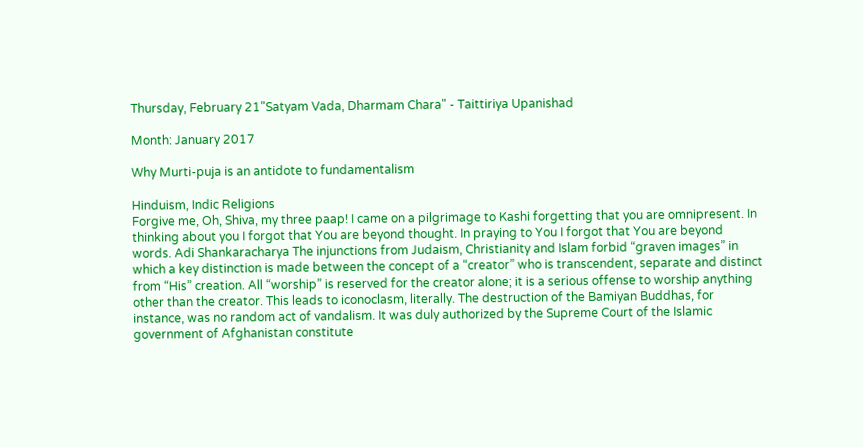Thursday, February 21"Satyam Vada, Dharmam Chara" - Taittiriya Upanishad

Month: January 2017

Why Murti-puja is an antidote to fundamentalism

Hinduism, Indic Religions
Forgive me, Oh, Shiva, my three paap! I came on a pilgrimage to Kashi forgetting that you are omnipresent. In thinking about you I forgot that You are beyond thought. In praying to You I forgot that You are beyond words. Adi Shankaracharya The injunctions from Judaism, Christianity and Islam forbid “graven images” in which a key distinction is made between the concept of a “creator” who is transcendent, separate and distinct from “His” creation. All “worship” is reserved for the creator alone; it is a serious offense to worship anything other than the creator. This leads to iconoclasm, literally. The destruction of the Bamiyan Buddhas, for instance, was no random act of vandalism. It was duly authorized by the Supreme Court of the Islamic government of Afghanistan constitute